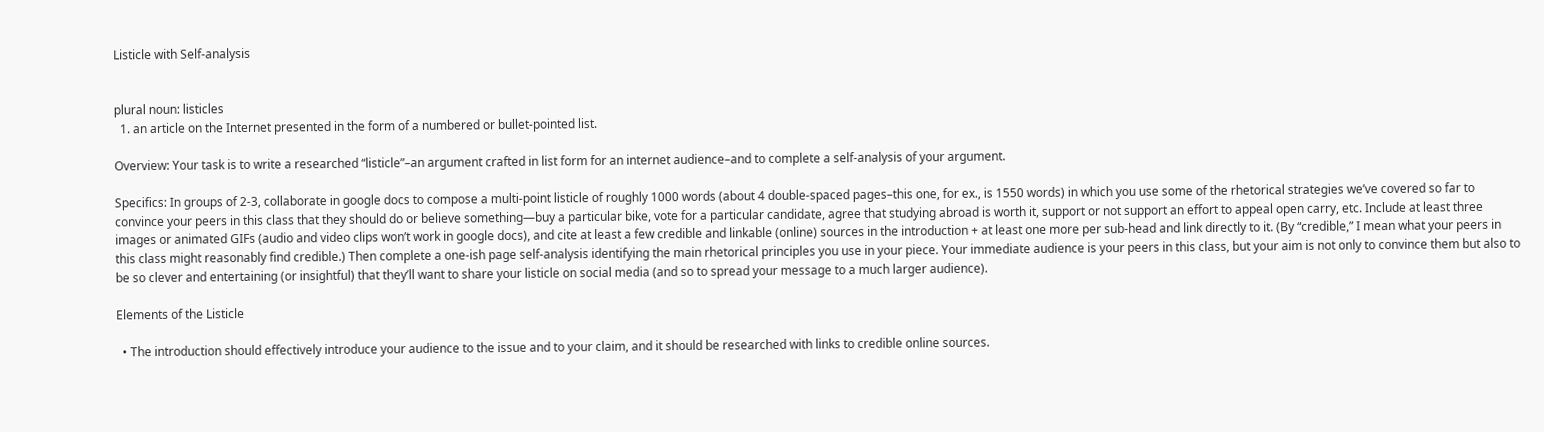Listicle with Self-analysis


plural noun: listicles
  1. an article on the Internet presented in the form of a numbered or bullet-pointed list.

Overview: Your task is to write a researched “listicle”–an argument crafted in list form for an internet audience–and to complete a self-analysis of your argument.

Specifics: In groups of 2-3, collaborate in google docs to compose a multi-point listicle of roughly 1000 words (about 4 double-spaced pages–this one, for ex., is 1550 words) in which you use some of the rhetorical strategies we’ve covered so far to convince your peers in this class that they should do or believe something—buy a particular bike, vote for a particular candidate, agree that studying abroad is worth it, support or not support an effort to appeal open carry, etc. Include at least three images or animated GIFs (audio and video clips won’t work in google docs), and cite at least a few credible and linkable (online) sources in the introduction + at least one more per sub-head and link directly to it. (By “credible,” I mean what your peers in this class might reasonably find credible.) Then complete a one-ish page self-analysis identifying the main rhetorical principles you use in your piece. Your immediate audience is your peers in this class, but your aim is not only to convince them but also to be so clever and entertaining (or insightful) that they’ll want to share your listicle on social media (and so to spread your message to a much larger audience).

Elements of the Listicle

  • The introduction should effectively introduce your audience to the issue and to your claim, and it should be researched with links to credible online sources.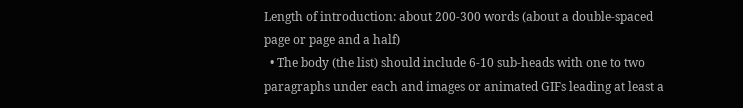Length of introduction: about 200-300 words (about a double-spaced page or page and a half)
  • The body (the list) should include 6-10 sub-heads with one to two paragraphs under each and images or animated GIFs leading at least a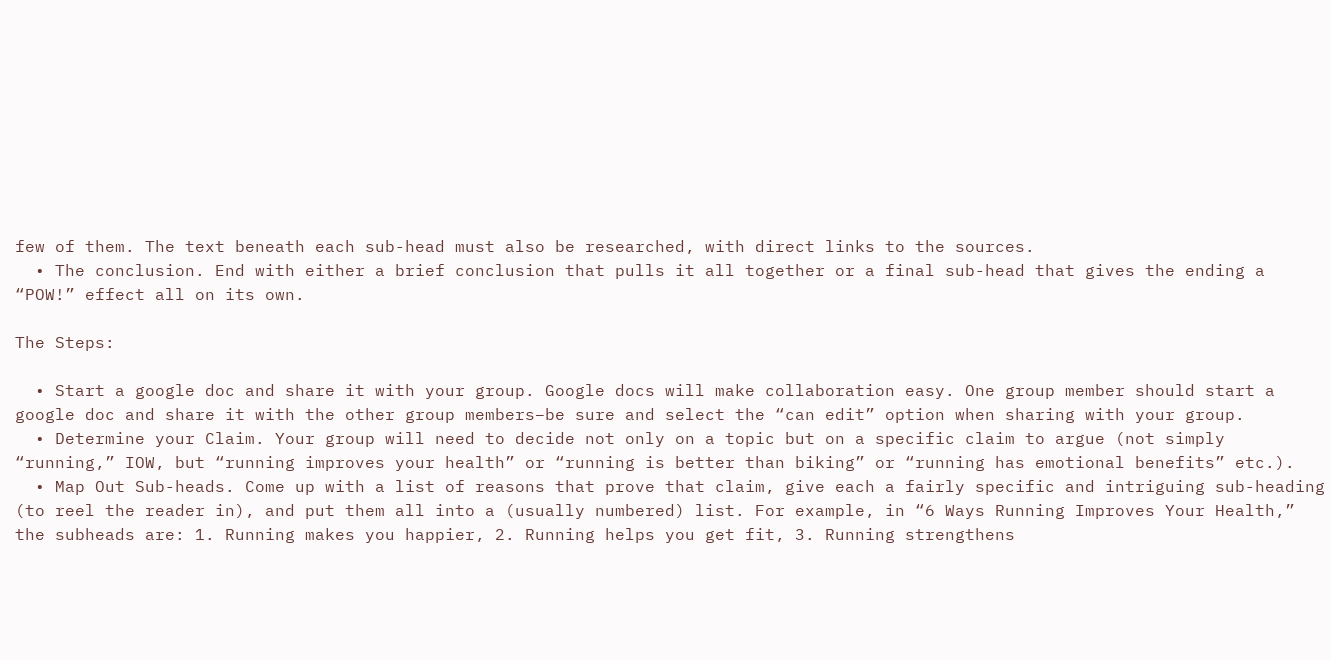few of them. The text beneath each sub-head must also be researched, with direct links to the sources.
  • The conclusion. End with either a brief conclusion that pulls it all together or a final sub-head that gives the ending a “POW!” effect all on its own.

The Steps:

  • Start a google doc and share it with your group. Google docs will make collaboration easy. One group member should start a google doc and share it with the other group members–be sure and select the “can edit” option when sharing with your group.
  • Determine your Claim. Your group will need to decide not only on a topic but on a specific claim to argue (not simply “running,” IOW, but “running improves your health” or “running is better than biking” or “running has emotional benefits” etc.).
  • Map Out Sub-heads. Come up with a list of reasons that prove that claim, give each a fairly specific and intriguing sub-heading (to reel the reader in), and put them all into a (usually numbered) list. For example, in “6 Ways Running Improves Your Health,” the subheads are: 1. Running makes you happier, 2. Running helps you get fit, 3. Running strengthens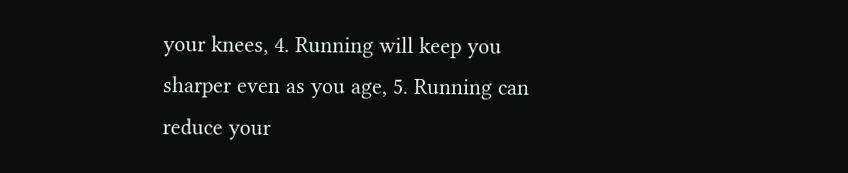your knees, 4. Running will keep you sharper even as you age, 5. Running can reduce your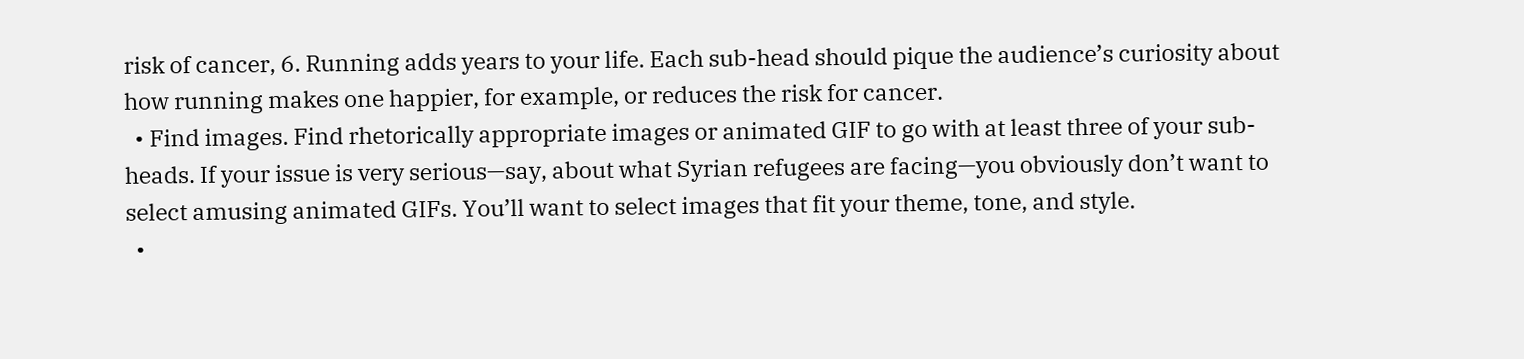risk of cancer, 6. Running adds years to your life. Each sub-head should pique the audience’s curiosity about how running makes one happier, for example, or reduces the risk for cancer.
  • Find images. Find rhetorically appropriate images or animated GIF to go with at least three of your sub-heads. If your issue is very serious—say, about what Syrian refugees are facing—you obviously don’t want to select amusing animated GIFs. You’ll want to select images that fit your theme, tone, and style.
  •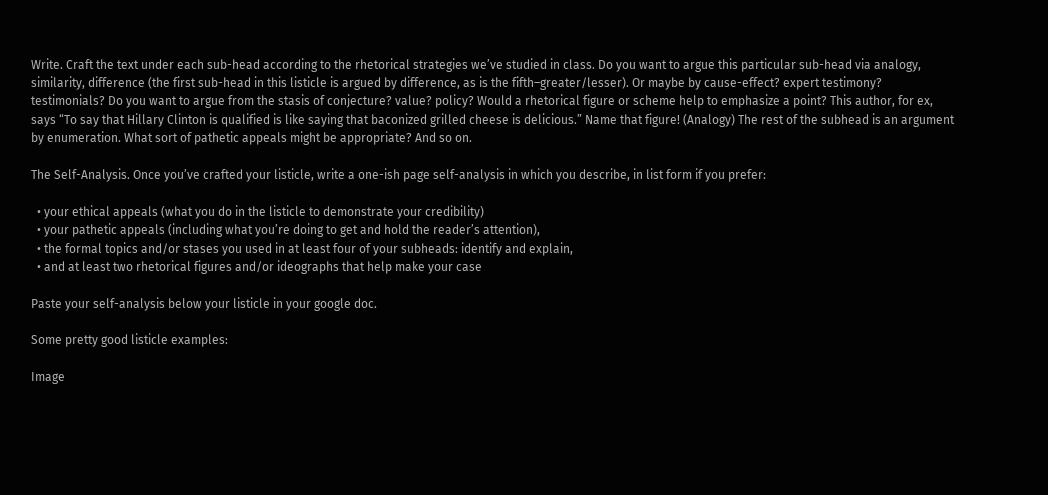Write. Craft the text under each sub-head according to the rhetorical strategies we’ve studied in class. Do you want to argue this particular sub-head via analogy, similarity, difference (the first sub-head in this listicle is argued by difference, as is the fifth–greater/lesser). Or maybe by cause-effect? expert testimony? testimonials? Do you want to argue from the stasis of conjecture? value? policy? Would a rhetorical figure or scheme help to emphasize a point? This author, for ex, says “To say that Hillary Clinton is qualified is like saying that baconized grilled cheese is delicious.” Name that figure! (Analogy) The rest of the subhead is an argument by enumeration. What sort of pathetic appeals might be appropriate? And so on.

The Self-Analysis. Once you’ve crafted your listicle, write a one-ish page self-analysis in which you describe, in list form if you prefer:

  • your ethical appeals (what you do in the listicle to demonstrate your credibility)
  • your pathetic appeals (including what you’re doing to get and hold the reader’s attention),
  • the formal topics and/or stases you used in at least four of your subheads: identify and explain,
  • and at least two rhetorical figures and/or ideographs that help make your case

Paste your self-analysis below your listicle in your google doc.

Some pretty good listicle examples:

Image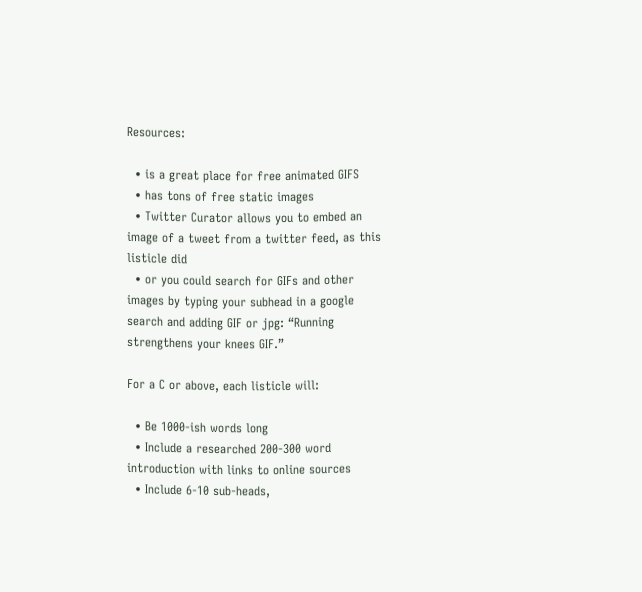Resources:

  • is a great place for free animated GIFS
  • has tons of free static images
  • Twitter Curator allows you to embed an image of a tweet from a twitter feed, as this listicle did
  • or you could search for GIFs and other images by typing your subhead in a google search and adding GIF or jpg: “Running strengthens your knees GIF.”

For a C or above, each listicle will:

  • Be 1000-ish words long
  • Include a researched 200-300 word introduction with links to online sources
  • Include 6-10 sub-heads,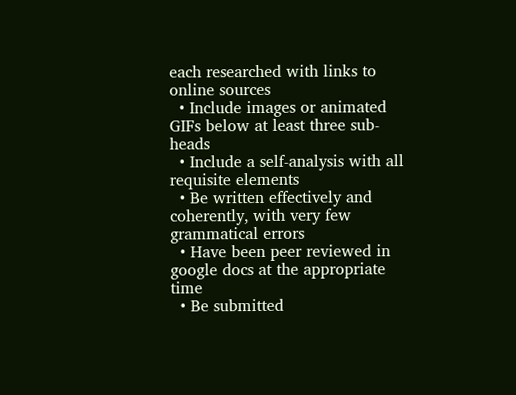each researched with links to online sources
  • Include images or animated GIFs below at least three sub-heads
  • Include a self-analysis with all requisite elements
  • Be written effectively and coherently, with very few grammatical errors
  • Have been peer reviewed in google docs at the appropriate time
  • Be submitted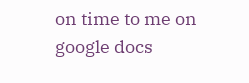on time to me on google docs